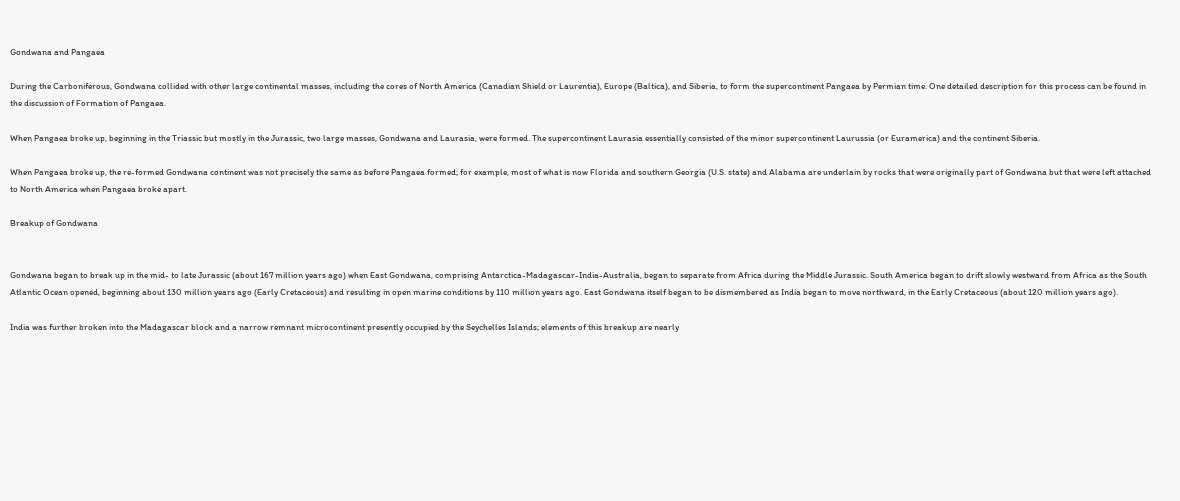Gondwana and Pangaea

During the Carboniferous, Gondwana collided with other large continental masses, including the cores of North America (Canadian Shield or Laurentia), Europe (Baltica), and Siberia, to form the supercontinent Pangaea by Permian time. One detailed description for this process can be found in the discussion of Formation of Pangaea.

When Pangaea broke up, beginning in the Triassic but mostly in the Jurassic, two large masses, Gondwana and Laurasia, were formed. The supercontinent Laurasia essentially consisted of the minor supercontinent Laurussia (or Euramerica) and the continent Siberia.

When Pangaea broke up, the re-formed Gondwana continent was not precisely the same as before Pangaea formed; for example, most of what is now Florida and southern Georgia (U.S. state) and Alabama are underlain by rocks that were originally part of Gondwana but that were left attached to North America when Pangaea broke apart.

Breakup of Gondwana


Gondwana began to break up in the mid- to late Jurassic (about 167 million years ago) when East Gondwana, comprising Antarctica-Madagascar-India-Australia, began to separate from Africa during the Middle Jurassic. South America began to drift slowly westward from Africa as the South Atlantic Ocean opened, beginning about 130 million years ago (Early Cretaceous) and resulting in open marine conditions by 110 million years ago. East Gondwana itself began to be dismembered as India began to move northward, in the Early Cretaceous (about 120 million years ago).

India was further broken into the Madagascar block and a narrow remnant microcontinent presently occupied by the Seychelles Islands; elements of this breakup are nearly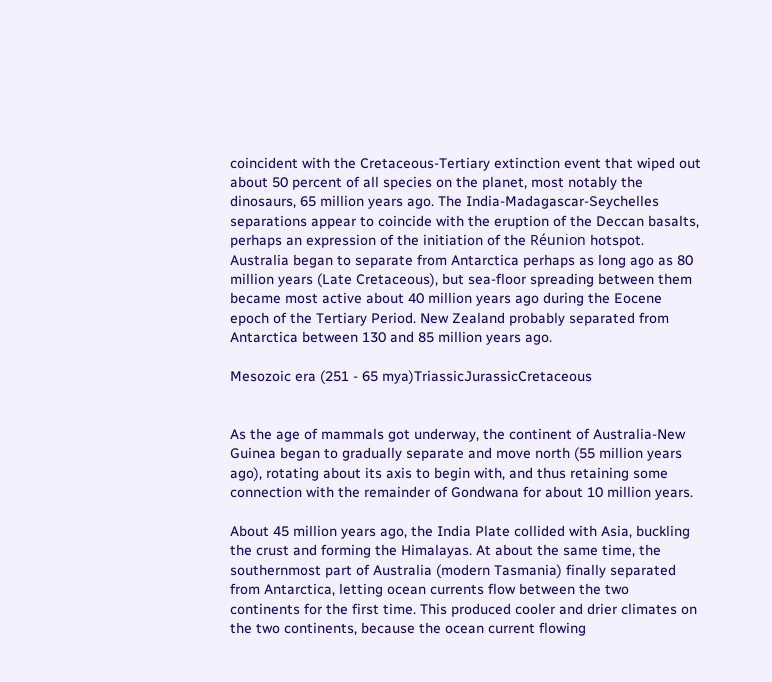coincident with the Cretaceous-Tertiary extinction event that wiped out about 50 percent of all species on the planet, most notably the dinosaurs, 65 million years ago. The India-Madagascar-Seychelles separations appear to coincide with the eruption of the Deccan basalts, perhaps an expression of the initiation of the Réunion hotspot. Australia began to separate from Antarctica perhaps as long ago as 80 million years (Late Cretaceous), but sea-floor spreading between them became most active about 40 million years ago during the Eocene epoch of the Tertiary Period. New Zealand probably separated from Antarctica between 130 and 85 million years ago.

Mesozoic era (251 - 65 mya)TriassicJurassicCretaceous


As the age of mammals got underway, the continent of Australia-New Guinea began to gradually separate and move north (55 million years ago), rotating about its axis to begin with, and thus retaining some connection with the remainder of Gondwana for about 10 million years.

About 45 million years ago, the India Plate collided with Asia, buckling the crust and forming the Himalayas. At about the same time, the southernmost part of Australia (modern Tasmania) finally separated from Antarctica, letting ocean currents flow between the two continents for the first time. This produced cooler and drier climates on the two continents, because the ocean current flowing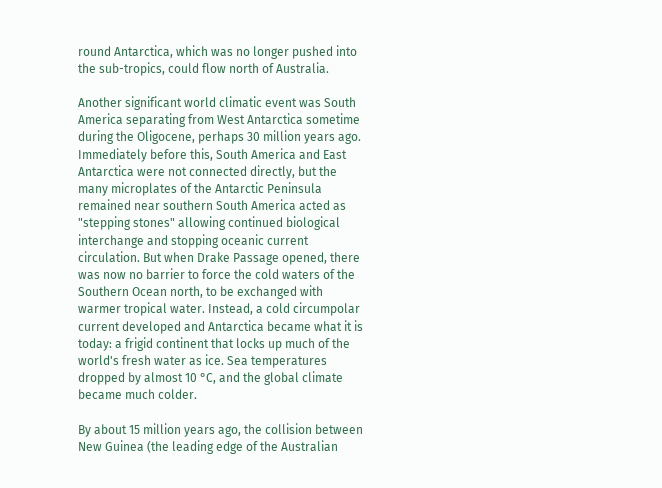round Antarctica, which was no longer pushed into the sub-tropics, could flow north of Australia.

Another significant world climatic event was South America separating from West Antarctica sometime during the Oligocene, perhaps 30 million years ago. Immediately before this, South America and East Antarctica were not connected directly, but the many microplates of the Antarctic Peninsula remained near southern South America acted as "stepping stones" allowing continued biological interchange and stopping oceanic current circulation. But when Drake Passage opened, there was now no barrier to force the cold waters of the Southern Ocean north, to be exchanged with warmer tropical water. Instead, a cold circumpolar current developed and Antarctica became what it is today: a frigid continent that locks up much of the world's fresh water as ice. Sea temperatures dropped by almost 10 °C, and the global climate became much colder.

By about 15 million years ago, the collision between New Guinea (the leading edge of the Australian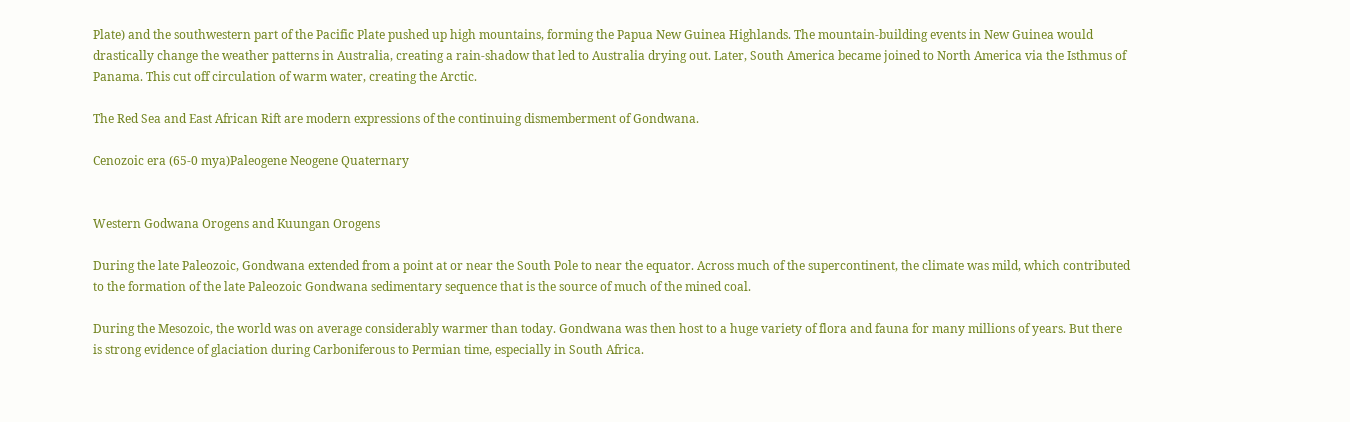Plate) and the southwestern part of the Pacific Plate pushed up high mountains, forming the Papua New Guinea Highlands. The mountain-building events in New Guinea would drastically change the weather patterns in Australia, creating a rain-shadow that led to Australia drying out. Later, South America became joined to North America via the Isthmus of Panama. This cut off circulation of warm water, creating the Arctic.

The Red Sea and East African Rift are modern expressions of the continuing dismemberment of Gondwana.

Cenozoic era (65-0 mya)Paleogene Neogene Quaternary


Western Godwana Orogens and Kuungan Orogens

During the late Paleozoic, Gondwana extended from a point at or near the South Pole to near the equator. Across much of the supercontinent, the climate was mild, which contributed to the formation of the late Paleozoic Gondwana sedimentary sequence that is the source of much of the mined coal.

During the Mesozoic, the world was on average considerably warmer than today. Gondwana was then host to a huge variety of flora and fauna for many millions of years. But there is strong evidence of glaciation during Carboniferous to Permian time, especially in South Africa.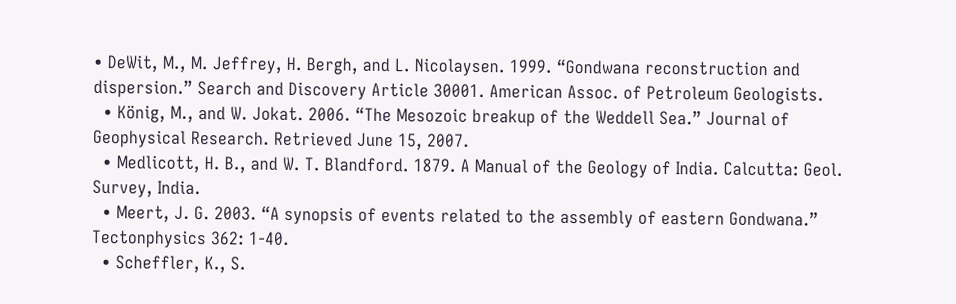• DeWit, M., M. Jeffrey, H. Bergh, and L. Nicolaysen. 1999. “Gondwana reconstruction and dispersion.” Search and Discovery Article 30001. American Assoc. of Petroleum Geologists.
  • König, M., and W. Jokat. 2006. “The Mesozoic breakup of the Weddell Sea.” Journal of Geophysical Research. Retrieved June 15, 2007.
  • Medlicott, H. B., and W. T. Blandford. 1879. A Manual of the Geology of India. Calcutta: Geol. Survey, India.
  • Meert, J. G. 2003. “A synopsis of events related to the assembly of eastern Gondwana.” Tectonphysics 362: 1-40.
  • Scheffler, K., S.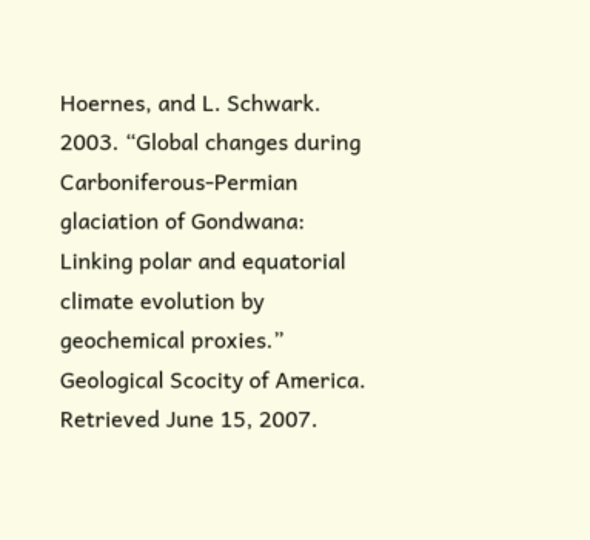Hoernes, and L. Schwark. 2003. “Global changes during Carboniferous-Permian glaciation of Gondwana: Linking polar and equatorial climate evolution by geochemical proxies.” Geological Scocity of America. Retrieved June 15, 2007.